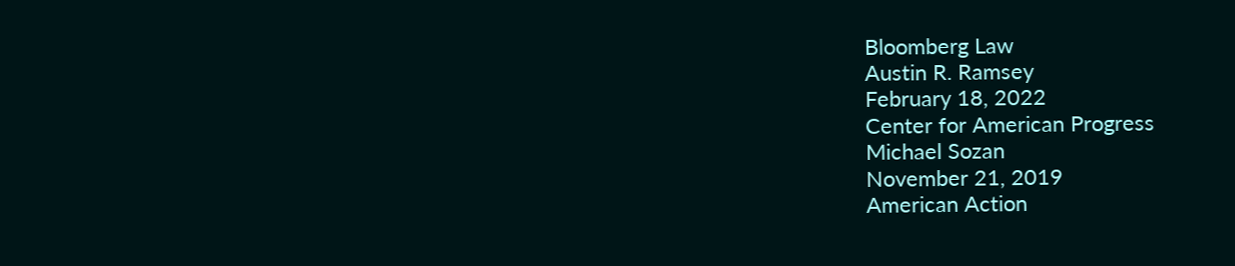Bloomberg Law
Austin R. Ramsey
February 18, 2022
Center for American Progress
Michael Sozan
November 21, 2019
American Action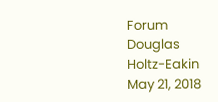Forum
Douglas Holtz-Eakin
May 21, 2018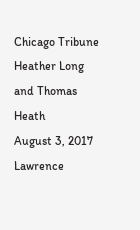Chicago Tribune
Heather Long and Thomas Heath
August 3, 2017
Lawrence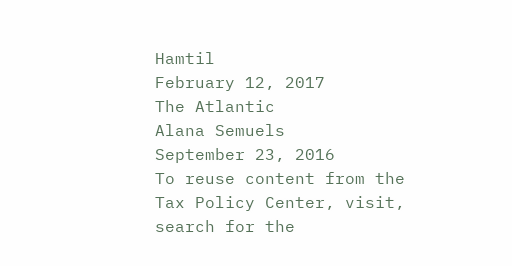Hamtil
February 12, 2017
The Atlantic
Alana Semuels
September 23, 2016
To reuse content from the Tax Policy Center, visit, search for the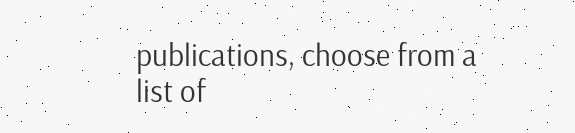publications, choose from a list of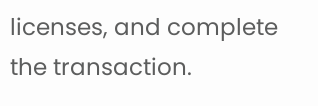licenses, and complete the transaction.